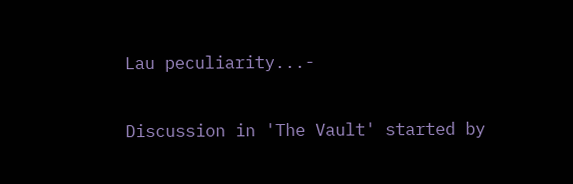Lau peculiarity...-

Discussion in 'The Vault' started by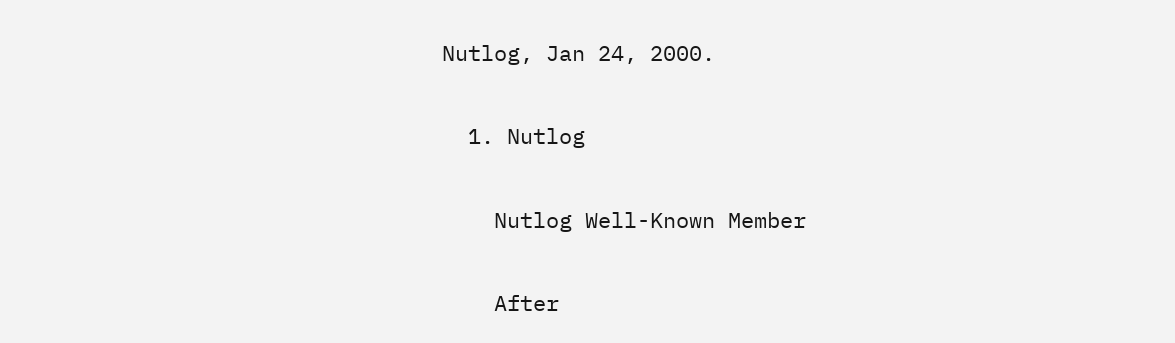Nutlog, Jan 24, 2000.

  1. Nutlog

    Nutlog Well-Known Member

    After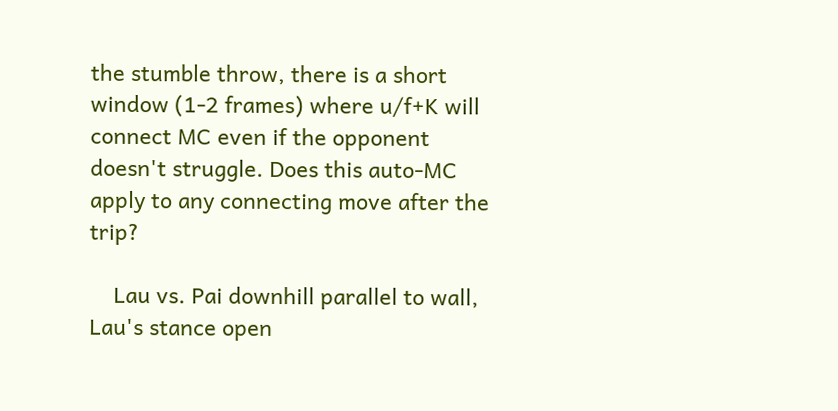the stumble throw, there is a short window (1-2 frames) where u/f+K will connect MC even if the opponent doesn't struggle. Does this auto-MC apply to any connecting move after the trip?

    Lau vs. Pai downhill parallel to wall, Lau's stance open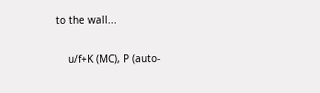to the wall...

    u/f+K (MC), P (auto-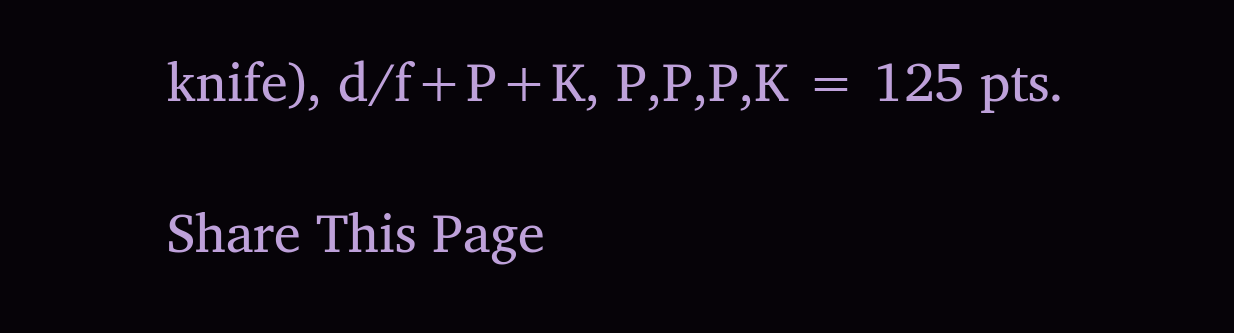knife), d/f+P+K, P,P,P,K = 125 pts.

Share This Page